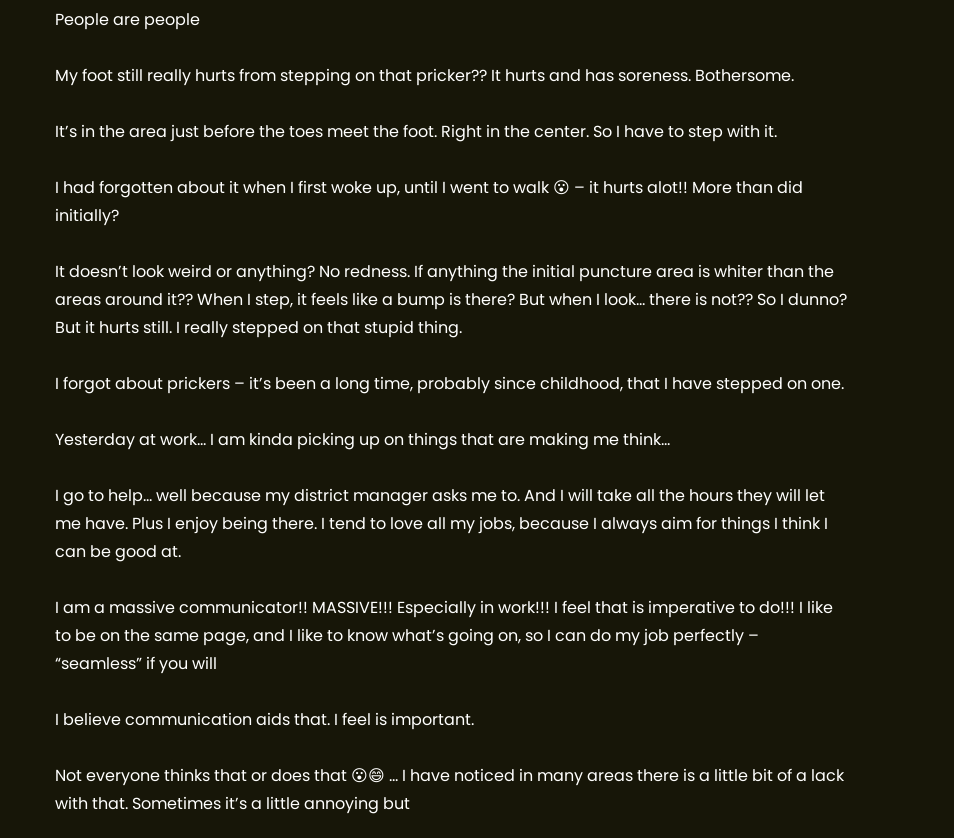People are people

My foot still really hurts from stepping on that pricker?? It hurts and has soreness. Bothersome.

It’s in the area just before the toes meet the foot. Right in the center. So I have to step with it.

I had forgotten about it when I first woke up, until I went to walk 😮 – it hurts alot!! More than did initially?

It doesn’t look weird or anything? No redness. If anything the initial puncture area is whiter than the areas around it?? When I step, it feels like a bump is there? But when I look… there is not?? So I dunno? But it hurts still. I really stepped on that stupid thing.

I forgot about prickers – it’s been a long time, probably since childhood, that I have stepped on one.

Yesterday at work… I am kinda picking up on things that are making me think…

I go to help… well because my district manager asks me to. And I will take all the hours they will let me have. Plus I enjoy being there. I tend to love all my jobs, because I always aim for things I think I can be good at.

I am a massive communicator!! MASSIVE!!! Especially in work!!! I feel that is imperative to do!!! I like to be on the same page, and I like to know what’s going on, so I can do my job perfectly – “seamless” if you will

I believe communication aids that. I feel is important.

Not everyone thinks that or does that 😮😄 … I have noticed in many areas there is a little bit of a lack with that. Sometimes it’s a little annoying but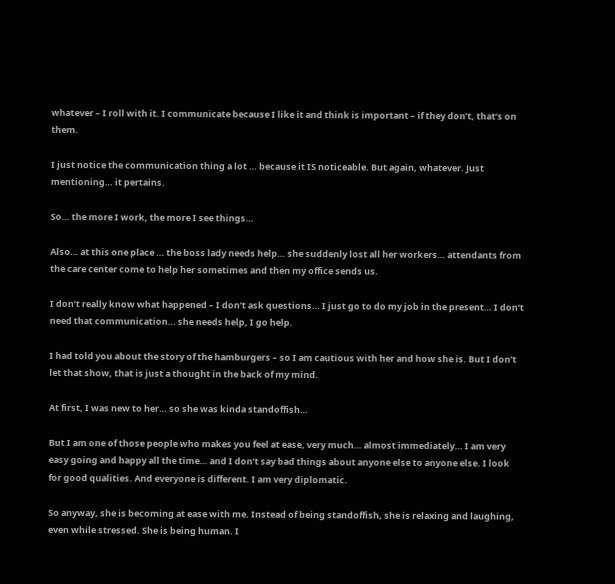whatever – I roll with it. I communicate because I like it and think is important – if they don’t, that’s on them.

I just notice the communication thing a lot … because it IS noticeable. But again, whatever. Just mentioning… it pertains.

So… the more I work, the more I see things…

Also… at this one place … the boss lady needs help… she suddenly lost all her workers… attendants from the care center come to help her sometimes and then my office sends us.

I don’t really know what happened – I don’t ask questions… I just go to do my job in the present… I don’t need that communication… she needs help, I go help.

I had told you about the story of the hamburgers – so I am cautious with her and how she is. But I don’t let that show, that is just a thought in the back of my mind.

At first, I was new to her… so she was kinda standoffish…

But I am one of those people who makes you feel at ease, very much… almost immediately… I am very easy going and happy all the time… and I don’t say bad things about anyone else to anyone else. I look for good qualities. And everyone is different. I am very diplomatic.

So anyway, she is becoming at ease with me. Instead of being standoffish, she is relaxing and laughing, even while stressed. She is being human. I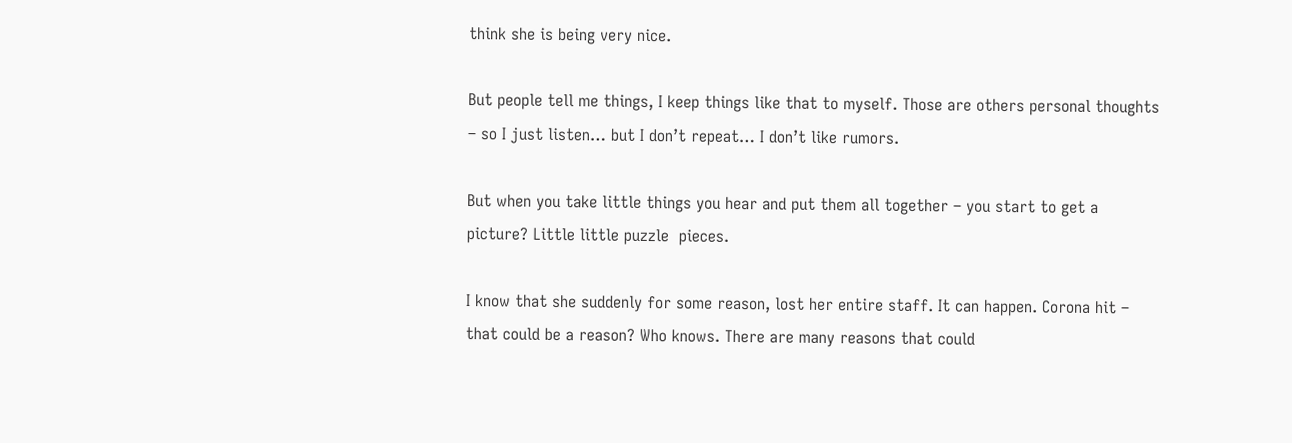think she is being very nice.

But people tell me things, I keep things like that to myself. Those are others personal thoughts – so I just listen… but I don’t repeat… I don’t like rumors.

But when you take little things you hear and put them all together – you start to get a picture? Little little puzzle  pieces.

I know that she suddenly for some reason, lost her entire staff. It can happen. Corona hit – that could be a reason? Who knows. There are many reasons that could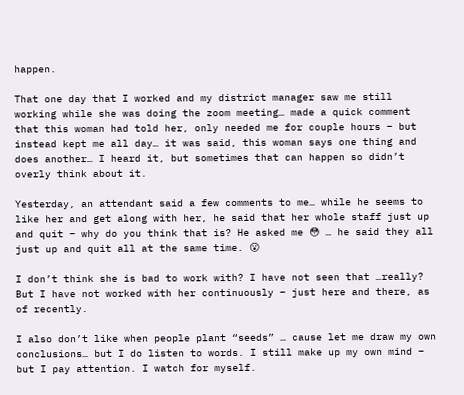happen.

That one day that I worked and my district manager saw me still working while she was doing the zoom meeting… made a quick comment that this woman had told her, only needed me for couple hours – but instead kept me all day… it was said, this woman says one thing and does another… I heard it, but sometimes that can happen so didn’t overly think about it.

Yesterday, an attendant said a few comments to me… while he seems to like her and get along with her, he said that her whole staff just up and quit – why do you think that is? He asked me 😳 … he said they all just up and quit all at the same time. 😮

I don’t think she is bad to work with? I have not seen that …really? But I have not worked with her continuously – just here and there, as of recently.

I also don’t like when people plant “seeds” … cause let me draw my own conclusions… but I do listen to words. I still make up my own mind – but I pay attention. I watch for myself.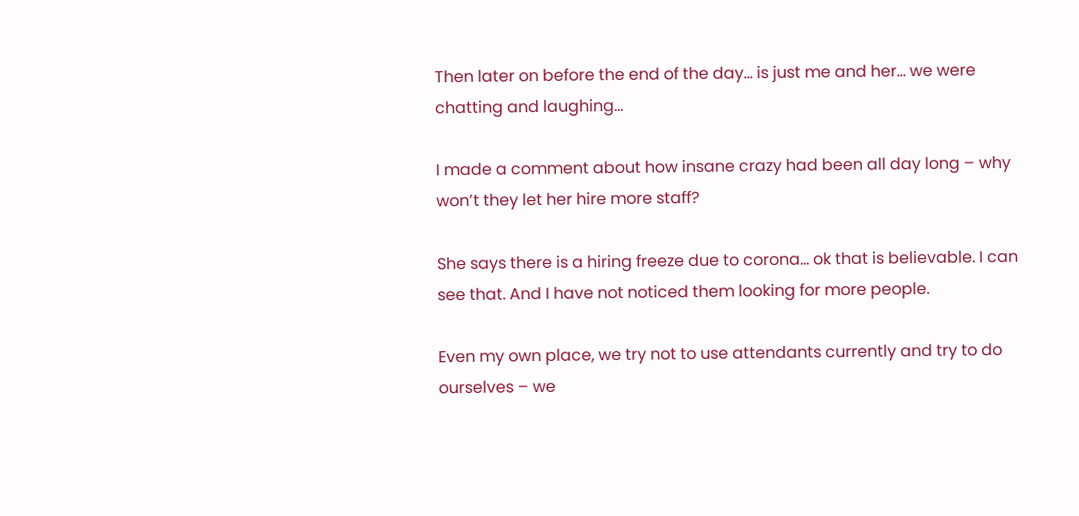Then later on before the end of the day… is just me and her… we were chatting and laughing…

I made a comment about how insane crazy had been all day long – why won’t they let her hire more staff?

She says there is a hiring freeze due to corona… ok that is believable. I can see that. And I have not noticed them looking for more people.

Even my own place, we try not to use attendants currently and try to do ourselves – we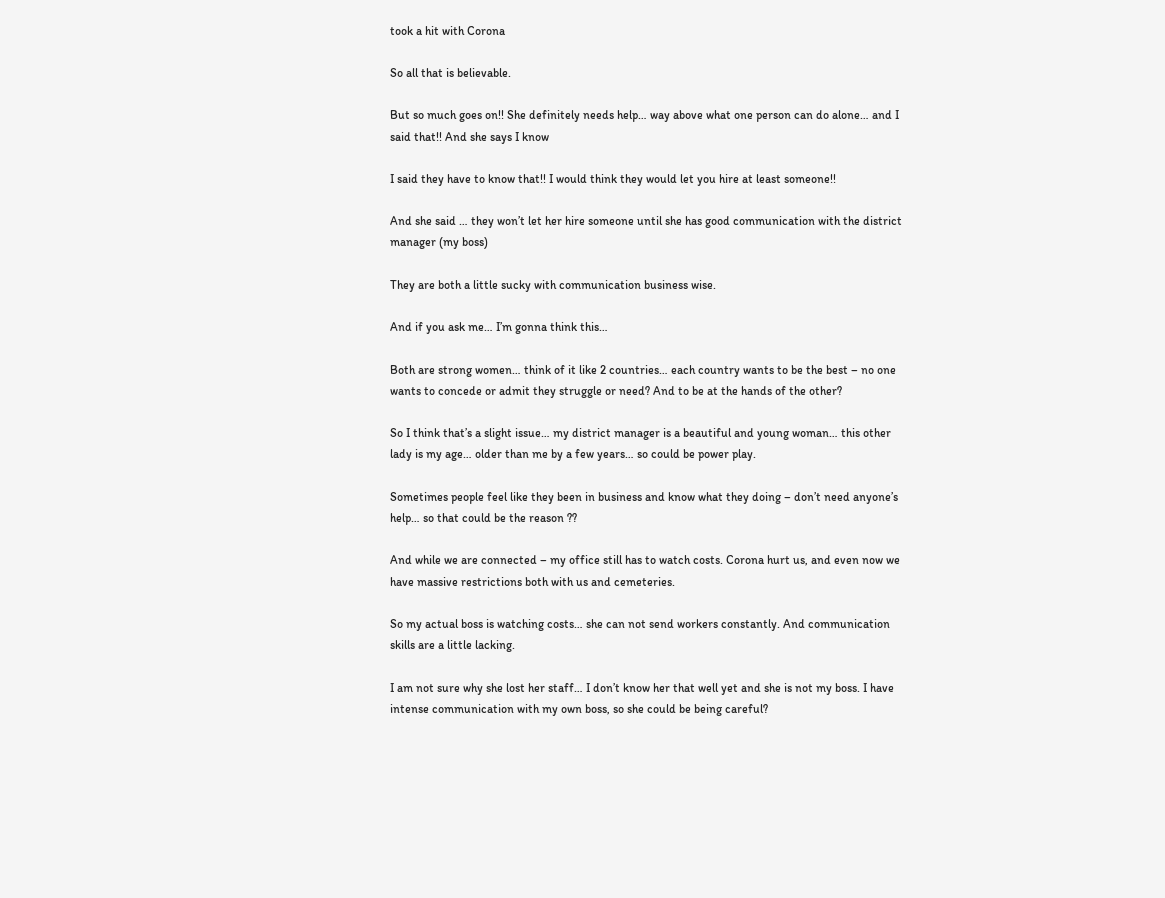took a hit with Corona

So all that is believable.

But so much goes on!! She definitely needs help… way above what one person can do alone… and I said that!! And she says I know

I said they have to know that!! I would think they would let you hire at least someone!!

And she said … they won’t let her hire someone until she has good communication with the district manager (my boss)

They are both a little sucky with communication business wise.

And if you ask me… I’m gonna think this…

Both are strong women… think of it like 2 countries… each country wants to be the best – no one wants to concede or admit they struggle or need? And to be at the hands of the other?

So I think that’s a slight issue… my district manager is a beautiful and young woman… this other lady is my age… older than me by a few years… so could be power play.

Sometimes people feel like they been in business and know what they doing – don’t need anyone’s help… so that could be the reason ??

And while we are connected – my office still has to watch costs. Corona hurt us, and even now we have massive restrictions both with us and cemeteries.

So my actual boss is watching costs… she can not send workers constantly. And communication skills are a little lacking.

I am not sure why she lost her staff… I don’t know her that well yet and she is not my boss. I have intense communication with my own boss, so she could be being careful?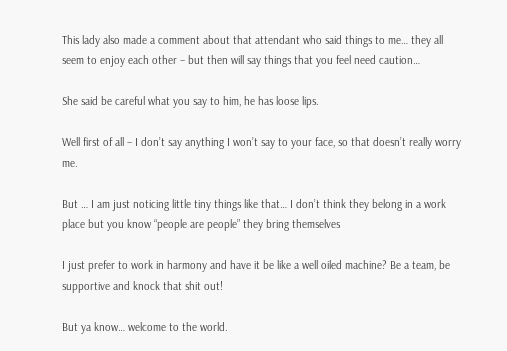This lady also made a comment about that attendant who said things to me… they all seem to enjoy each other – but then will say things that you feel need caution…

She said be careful what you say to him, he has loose lips.

Well first of all – I don’t say anything I won’t say to your face, so that doesn’t really worry me.

But … I am just noticing little tiny things like that… I don’t think they belong in a work place but you know “people are people” they bring themselves

I just prefer to work in harmony and have it be like a well oiled machine? Be a team, be supportive and knock that shit out!

But ya know… welcome to the world.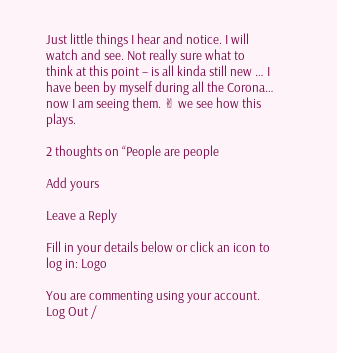Just little things I hear and notice. I will watch and see. Not really sure what to think at this point – is all kinda still new … I have been by myself during all the Corona… now I am seeing them. ✌ we see how this plays.

2 thoughts on “People are people

Add yours

Leave a Reply

Fill in your details below or click an icon to log in: Logo

You are commenting using your account. Log Out /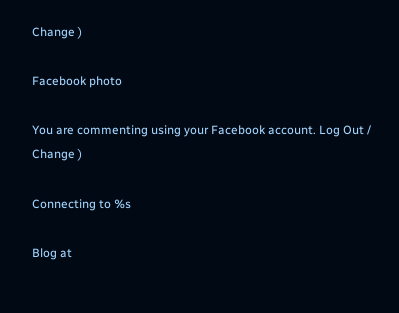Change )

Facebook photo

You are commenting using your Facebook account. Log Out /  Change )

Connecting to %s

Blog at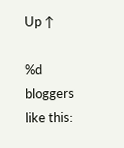Up ↑

%d bloggers like this: